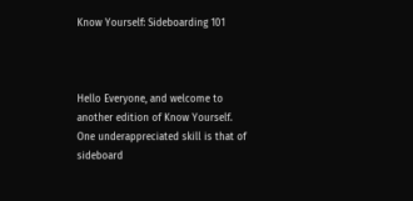Know Yourself: Sideboarding 101



Hello Everyone, and welcome to another edition of Know Yourself. One underappreciated skill is that of sideboard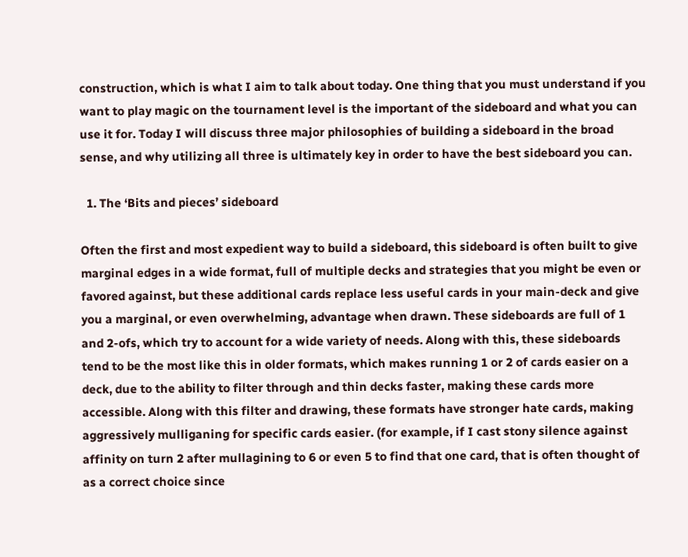construction, which is what I aim to talk about today. One thing that you must understand if you want to play magic on the tournament level is the important of the sideboard and what you can use it for. Today I will discuss three major philosophies of building a sideboard in the broad sense, and why utilizing all three is ultimately key in order to have the best sideboard you can.

  1. The ‘Bits and pieces’ sideboard

Often the first and most expedient way to build a sideboard, this sideboard is often built to give marginal edges in a wide format, full of multiple decks and strategies that you might be even or favored against, but these additional cards replace less useful cards in your main-deck and give you a marginal, or even overwhelming, advantage when drawn. These sideboards are full of 1 and 2-ofs, which try to account for a wide variety of needs. Along with this, these sideboards tend to be the most like this in older formats, which makes running 1 or 2 of cards easier on a deck, due to the ability to filter through and thin decks faster, making these cards more accessible. Along with this filter and drawing, these formats have stronger hate cards, making aggressively mulliganing for specific cards easier. (for example, if I cast stony silence against affinity on turn 2 after mullagining to 6 or even 5 to find that one card, that is often thought of as a correct choice since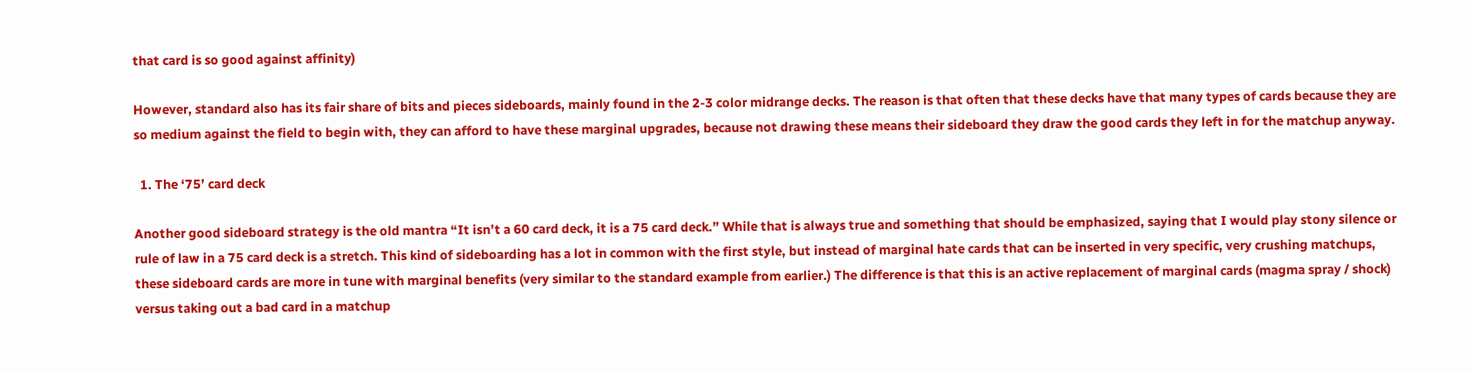that card is so good against affinity)

However, standard also has its fair share of bits and pieces sideboards, mainly found in the 2-3 color midrange decks. The reason is that often that these decks have that many types of cards because they are so medium against the field to begin with, they can afford to have these marginal upgrades, because not drawing these means their sideboard they draw the good cards they left in for the matchup anyway.

  1. The ‘75’ card deck

Another good sideboard strategy is the old mantra “It isn’t a 60 card deck, it is a 75 card deck.” While that is always true and something that should be emphasized, saying that I would play stony silence or rule of law in a 75 card deck is a stretch. This kind of sideboarding has a lot in common with the first style, but instead of marginal hate cards that can be inserted in very specific, very crushing matchups, these sideboard cards are more in tune with marginal benefits (very similar to the standard example from earlier.) The difference is that this is an active replacement of marginal cards (magma spray / shock) versus taking out a bad card in a matchup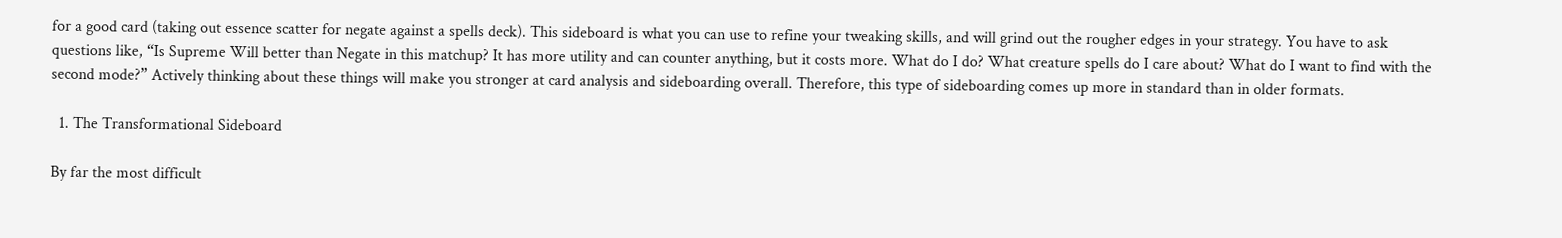for a good card (taking out essence scatter for negate against a spells deck). This sideboard is what you can use to refine your tweaking skills, and will grind out the rougher edges in your strategy. You have to ask questions like, “Is Supreme Will better than Negate in this matchup? It has more utility and can counter anything, but it costs more. What do I do? What creature spells do I care about? What do I want to find with the second mode?” Actively thinking about these things will make you stronger at card analysis and sideboarding overall. Therefore, this type of sideboarding comes up more in standard than in older formats.

  1. The Transformational Sideboard

By far the most difficult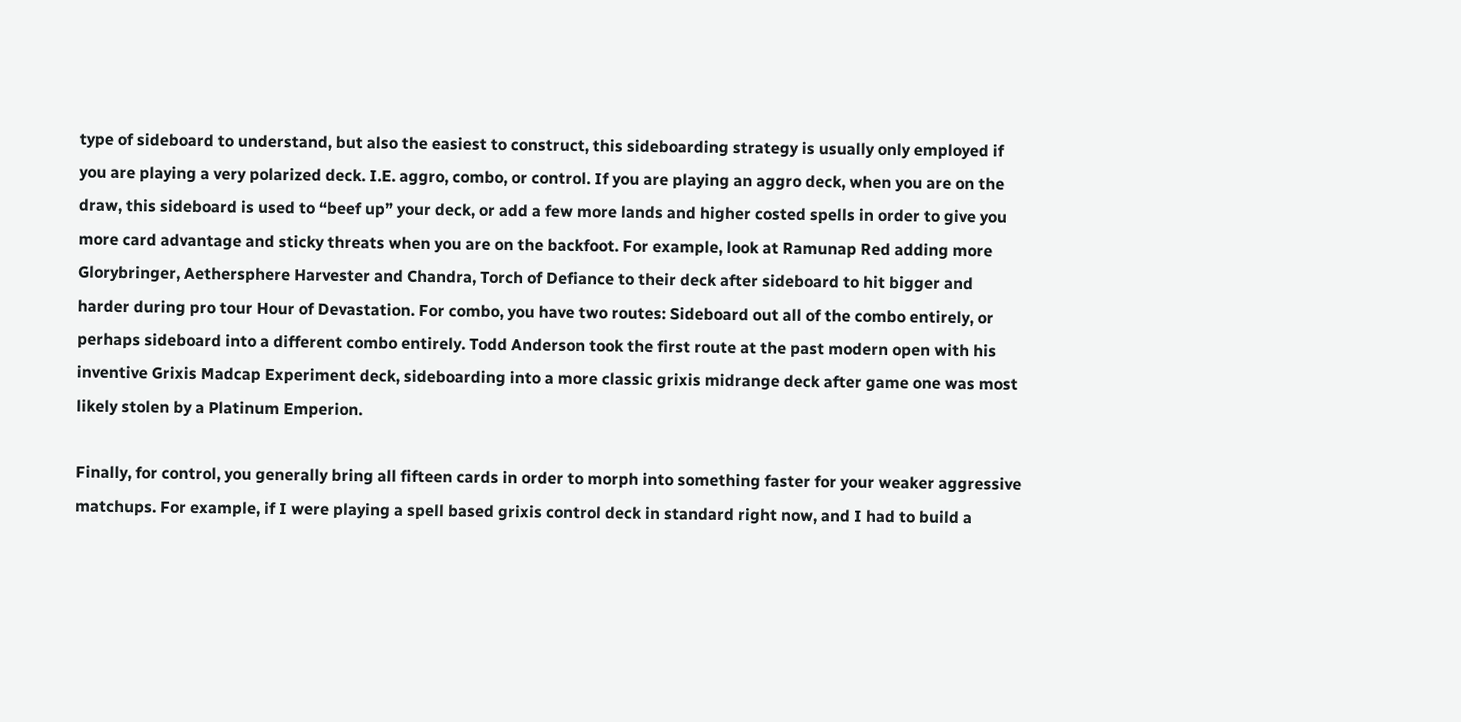type of sideboard to understand, but also the easiest to construct, this sideboarding strategy is usually only employed if you are playing a very polarized deck. I.E. aggro, combo, or control. If you are playing an aggro deck, when you are on the draw, this sideboard is used to “beef up” your deck, or add a few more lands and higher costed spells in order to give you more card advantage and sticky threats when you are on the backfoot. For example, look at Ramunap Red adding more Glorybringer, Aethersphere Harvester and Chandra, Torch of Defiance to their deck after sideboard to hit bigger and harder during pro tour Hour of Devastation. For combo, you have two routes: Sideboard out all of the combo entirely, or perhaps sideboard into a different combo entirely. Todd Anderson took the first route at the past modern open with his inventive Grixis Madcap Experiment deck, sideboarding into a more classic grixis midrange deck after game one was most likely stolen by a Platinum Emperion.

Finally, for control, you generally bring all fifteen cards in order to morph into something faster for your weaker aggressive matchups. For example, if I were playing a spell based grixis control deck in standard right now, and I had to build a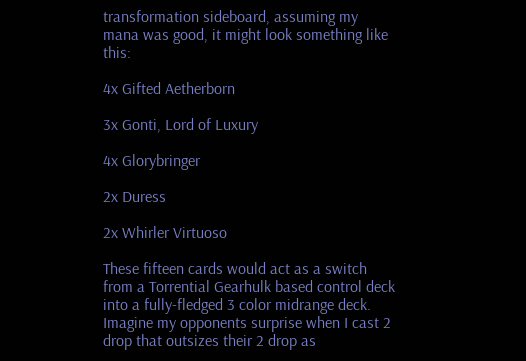transformation sideboard, assuming my mana was good, it might look something like this:

4x Gifted Aetherborn

3x Gonti, Lord of Luxury

4x Glorybringer

2x Duress

2x Whirler Virtuoso

These fifteen cards would act as a switch from a Torrential Gearhulk based control deck into a fully-fledged 3 color midrange deck. Imagine my opponents surprise when I cast 2 drop that outsizes their 2 drop as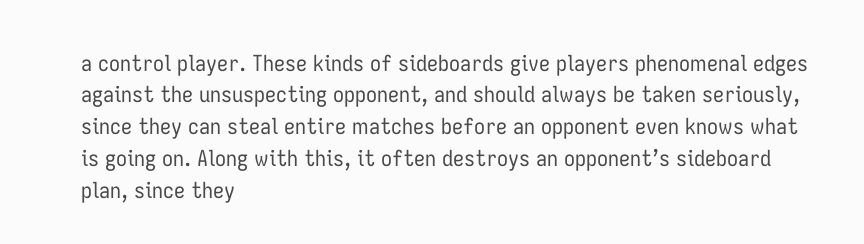a control player. These kinds of sideboards give players phenomenal edges against the unsuspecting opponent, and should always be taken seriously, since they can steal entire matches before an opponent even knows what is going on. Along with this, it often destroys an opponent’s sideboard plan, since they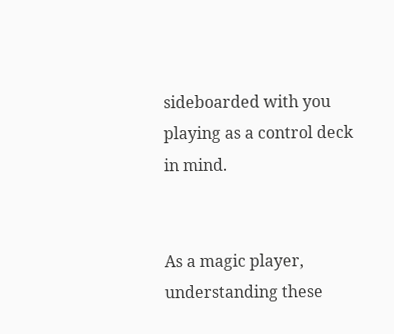sideboarded with you playing as a control deck in mind.


As a magic player, understanding these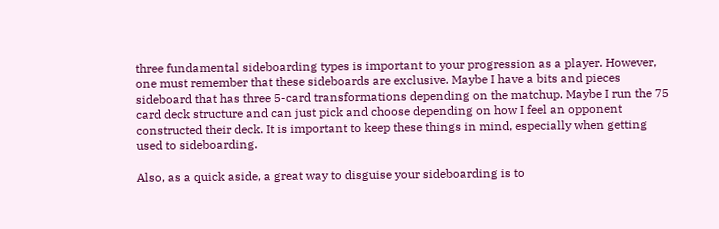three fundamental sideboarding types is important to your progression as a player. However, one must remember that these sideboards are exclusive. Maybe I have a bits and pieces sideboard that has three 5-card transformations depending on the matchup. Maybe I run the 75 card deck structure and can just pick and choose depending on how I feel an opponent constructed their deck. It is important to keep these things in mind, especially when getting used to sideboarding.

Also, as a quick aside, a great way to disguise your sideboarding is to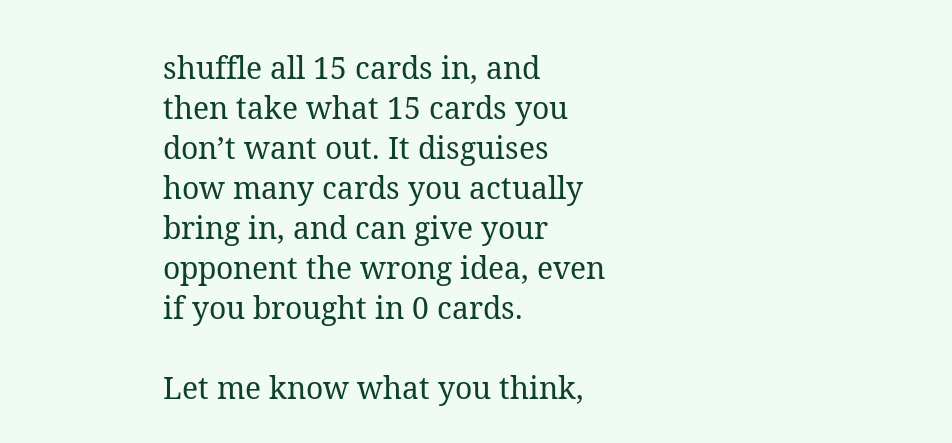shuffle all 15 cards in, and then take what 15 cards you don’t want out. It disguises how many cards you actually bring in, and can give your opponent the wrong idea, even if you brought in 0 cards.

Let me know what you think,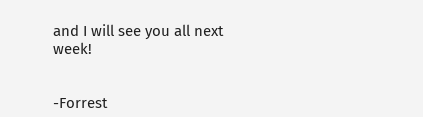and I will see you all next week!


-Forrest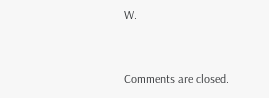W.


Comments are closed.